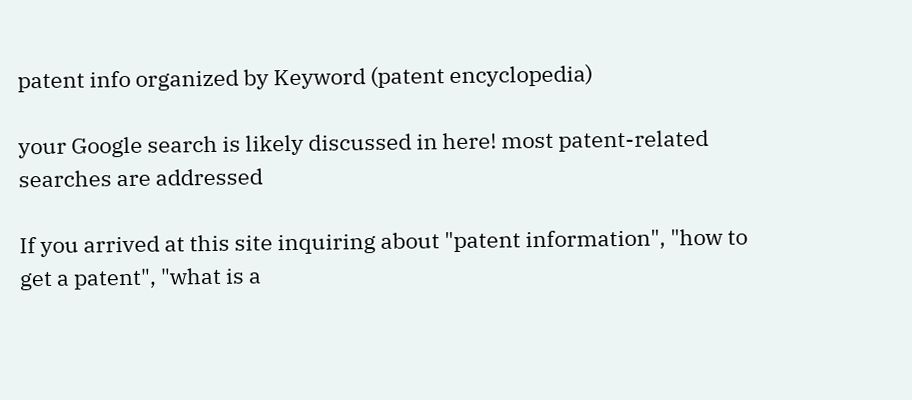patent info organized by Keyword (patent encyclopedia)

your Google search is likely discussed in here! most patent-related searches are addressed

If you arrived at this site inquiring about "patent information", "how to get a patent", "what is a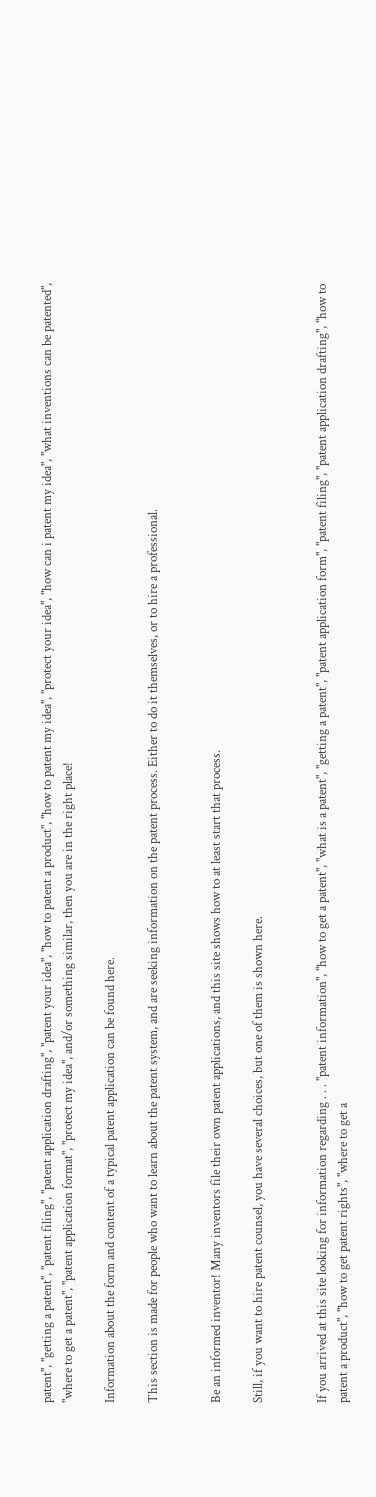patent", "getting a patent", "patent filing", "patent application drafting", "patent your idea", "how to patent a product", "how to patent my idea", "protect your idea", "how can i patent my idea", "what inventions can be patented", "where to get a patent", "patent application format", "protect my idea", and/or something similar, then you are in the right place!

Information about the form and content of a typical patent application can be found here.

This section is made for people who want to learn about the patent system, and are seeking information on the patent process. Either to do it themselves, or to hire a professional.


Be an informed inventor! Many inventors file their own patent applications, and this site shows how to at least start that process.

Still, if you want to hire patent counsel, you have several choices, but one of them is shown here.


If you arrived at this site looking for information regarding . . . "patent information", "how to get a patent", "what is a patent", "getting a patent", "patent application form", "patent filing", "patent application drafting", "how to patent a product", "how to get patent rights", "where to get a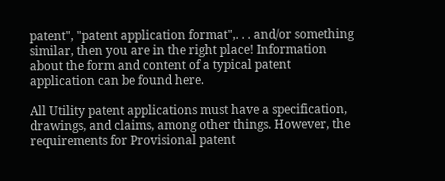patent", "patent application format",. . . and/or something similar, then you are in the right place! Information about the form and content of a typical patent application can be found here.

All Utility patent applications must have a specification, drawings, and claims, among other things. However, the requirements for Provisional patent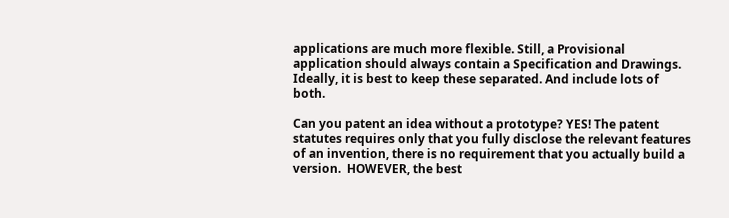applications are much more flexible. Still, a Provisional application should always contain a Specification and Drawings. Ideally, it is best to keep these separated. And include lots of both.

Can you patent an idea without a prototype? YES! The patent statutes requires only that you fully disclose the relevant features of an invention, there is no requirement that you actually build a version.  HOWEVER, the best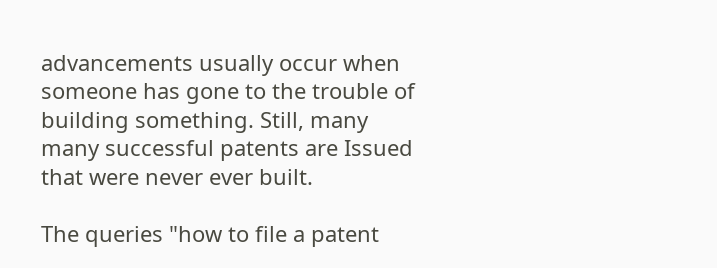advancements usually occur when someone has gone to the trouble of building something. Still, many many successful patents are Issued that were never ever built.

The queries "how to file a patent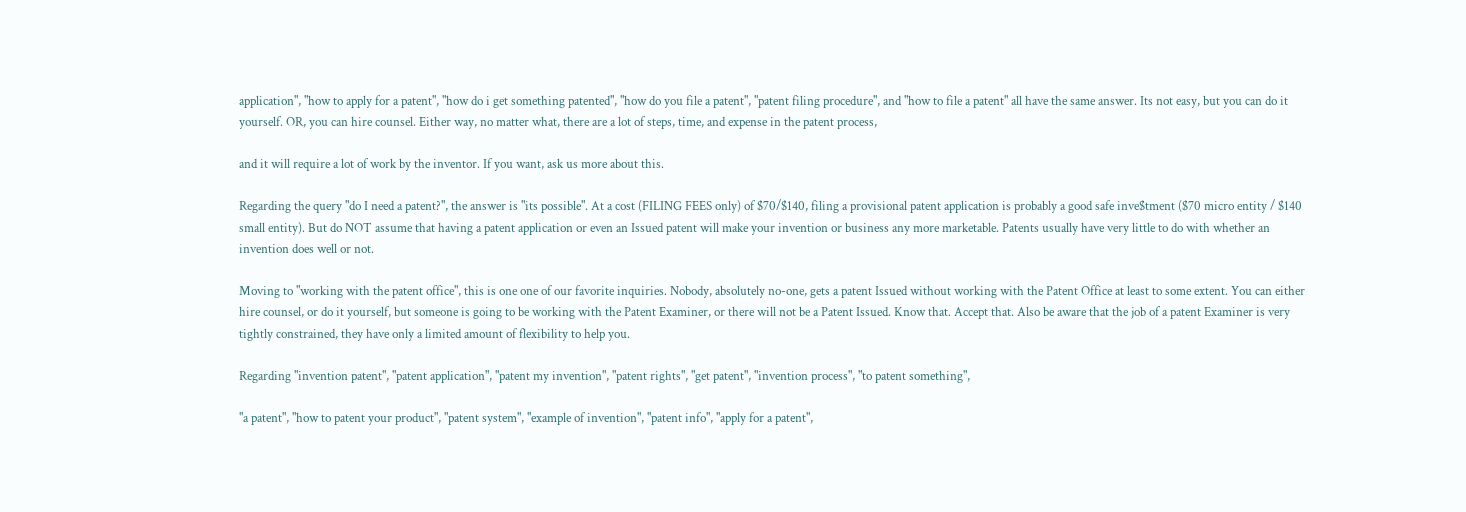application", "how to apply for a patent", "how do i get something patented", "how do you file a patent", "patent filing procedure", and "how to file a patent" all have the same answer. Its not easy, but you can do it yourself. OR, you can hire counsel. Either way, no matter what, there are a lot of steps, time, and expense in the patent process,

and it will require a lot of work by the inventor. If you want, ask us more about this.

Regarding the query "do I need a patent?", the answer is "its possible". At a cost (FILING FEES only) of $70/$140, filing a provisional patent application is probably a good safe inve$tment ($70 micro entity / $140 small entity). But do NOT assume that having a patent application or even an Issued patent will make your invention or business any more marketable. Patents usually have very little to do with whether an invention does well or not.

Moving to "working with the patent office", this is one one of our favorite inquiries. Nobody, absolutely no-one, gets a patent Issued without working with the Patent Office at least to some extent. You can either hire counsel, or do it yourself, but someone is going to be working with the Patent Examiner, or there will not be a Patent Issued. Know that. Accept that. Also be aware that the job of a patent Examiner is very tightly constrained, they have only a limited amount of flexibility to help you.

Regarding "invention patent", "patent application", "patent my invention", "patent rights", "get patent", "invention process", "to patent something",

"a patent", "how to patent your product", "patent system", "example of invention", "patent info", "apply for a patent",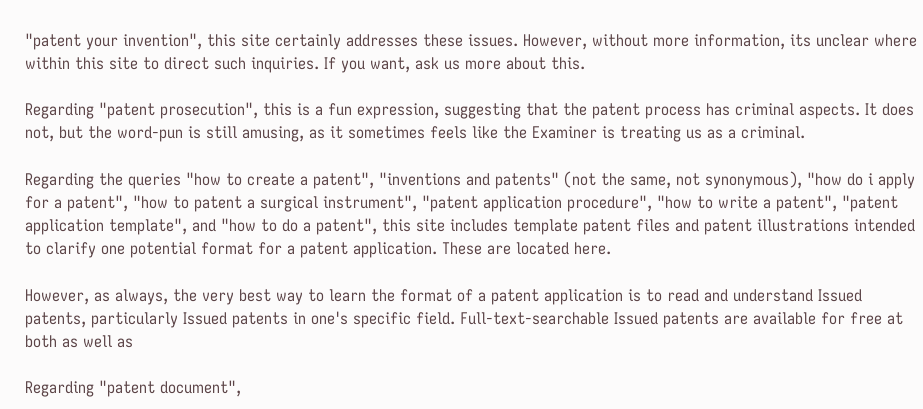"patent your invention", this site certainly addresses these issues. However, without more information, its unclear where within this site to direct such inquiries. If you want, ask us more about this.

Regarding "patent prosecution", this is a fun expression, suggesting that the patent process has criminal aspects. It does not, but the word-pun is still amusing, as it sometimes feels like the Examiner is treating us as a criminal.

Regarding the queries "how to create a patent", "inventions and patents" (not the same, not synonymous), "how do i apply for a patent", "how to patent a surgical instrument", "patent application procedure", "how to write a patent", "patent application template", and "how to do a patent", this site includes template patent files and patent illustrations intended to clarify one potential format for a patent application. These are located here.

However, as always, the very best way to learn the format of a patent application is to read and understand Issued patents, particularly Issued patents in one's specific field. Full-text-searchable Issued patents are available for free at both as well as

Regarding "patent document",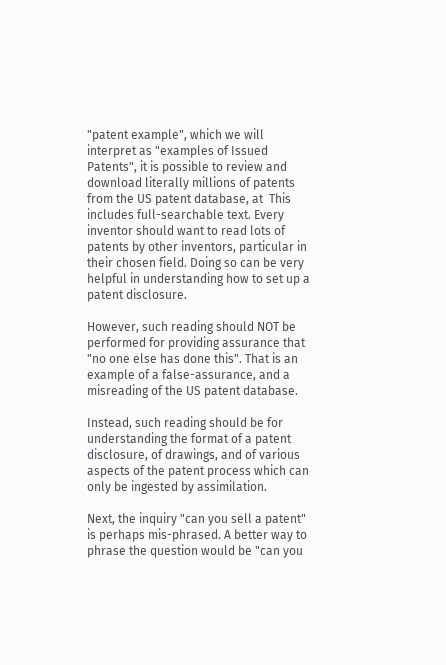"patent example", which we will interpret as "examples of Issued Patents", it is possible to review and download literally millions of patents from the US patent database, at  This includes full-searchable text. Every inventor should want to read lots of patents by other inventors, particular in their chosen field. Doing so can be very helpful in understanding how to set up a patent disclosure.

However, such reading should NOT be performed for providing assurance that "no one else has done this". That is an example of a false-assurance, and a misreading of the US patent database.

Instead, such reading should be for understanding the format of a patent disclosure, of drawings, and of various aspects of the patent process which can only be ingested by assimilation.

Next, the inquiry "can you sell a patent" is perhaps mis-phrased. A better way to phrase the question would be "can you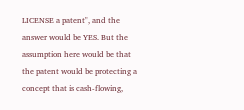LICENSE a patent", and the answer would be YES. But the assumption here would be that the patent would be protecting a concept that is cash-flowing,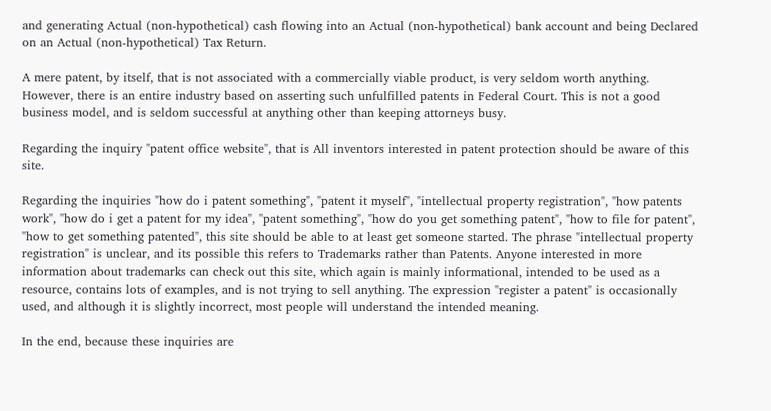and generating Actual (non-hypothetical) cash flowing into an Actual (non-hypothetical) bank account and being Declared on an Actual (non-hypothetical) Tax Return.

A mere patent, by itself, that is not associated with a commercially viable product, is very seldom worth anything. However, there is an entire industry based on asserting such unfulfilled patents in Federal Court. This is not a good business model, and is seldom successful at anything other than keeping attorneys busy.

Regarding the inquiry "patent office website", that is All inventors interested in patent protection should be aware of this site.

Regarding the inquiries "how do i patent something", "patent it myself", "intellectual property registration", "how patents work", "how do i get a patent for my idea", "patent something", "how do you get something patent", "how to file for patent", "how to get something patented", this site should be able to at least get someone started. The phrase "intellectual property  registration" is unclear, and its possible this refers to Trademarks rather than Patents. Anyone interested in more information about trademarks can check out this site, which again is mainly informational, intended to be used as a resource, contains lots of examples, and is not trying to sell anything. The expression "register a patent" is occasionally used, and although it is slightly incorrect, most people will understand the intended meaning.

In the end, because these inquiries are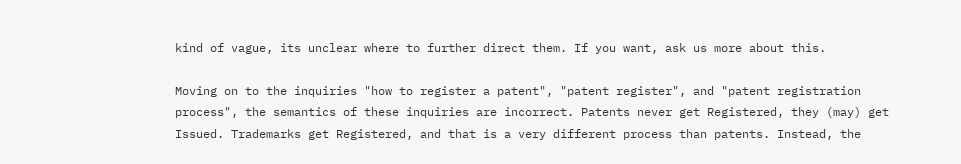kind of vague, its unclear where to further direct them. If you want, ask us more about this.

Moving on to the inquiries "how to register a patent", "patent register", and "patent registration process", the semantics of these inquiries are incorrect. Patents never get Registered, they (may) get Issued. Trademarks get Registered, and that is a very different process than patents. Instead, the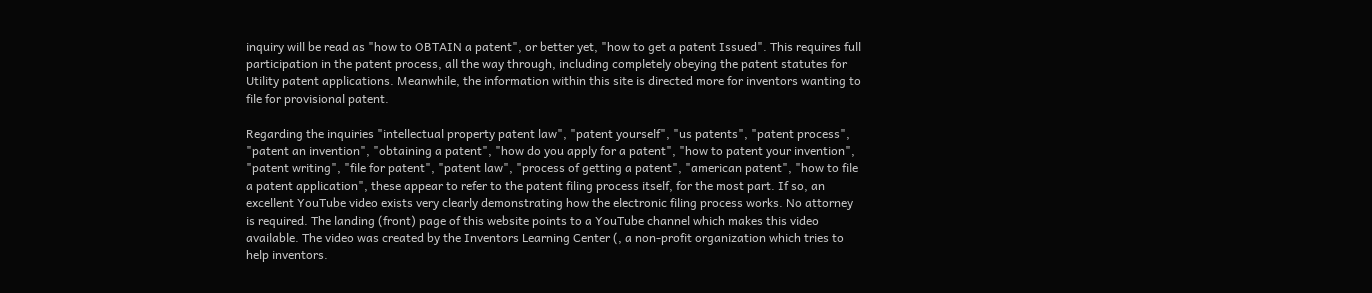inquiry will be read as "how to OBTAIN a patent", or better yet, "how to get a patent Issued". This requires full participation in the patent process, all the way through, including completely obeying the patent statutes for Utility patent applications. Meanwhile, the information within this site is directed more for inventors wanting to file for provisional patent.

Regarding the inquiries "intellectual property patent law", "patent yourself", "us patents", "patent process", "patent an invention", "obtaining a patent", "how do you apply for a patent", "how to patent your invention", "patent writing", "file for patent", "patent law", "process of getting a patent", "american patent", "how to file a patent application", these appear to refer to the patent filing process itself, for the most part. If so, an excellent YouTube video exists very clearly demonstrating how the electronic filing process works. No attorney is required. The landing (front) page of this website points to a YouTube channel which makes this video available. The video was created by the Inventors Learning Center (, a non-profit organization which tries to help inventors.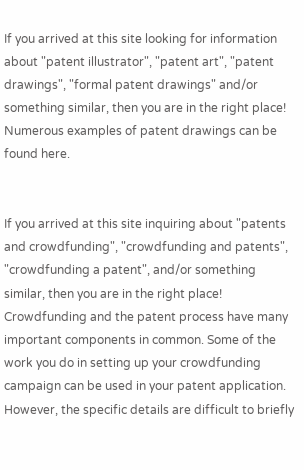If you arrived at this site looking for information about "patent illustrator", "patent art", "patent drawings", "formal patent drawings" and/or something similar, then you are in the right place! Numerous examples of patent drawings can be found here.


If you arrived at this site inquiring about "patents and crowdfunding", "crowdfunding and patents", "crowdfunding a patent", and/or something similar, then you are in the right place!  Crowdfunding and the patent process have many important components in common. Some of the work you do in setting up your crowdfunding campaign can be used in your patent application. However, the specific details are difficult to briefly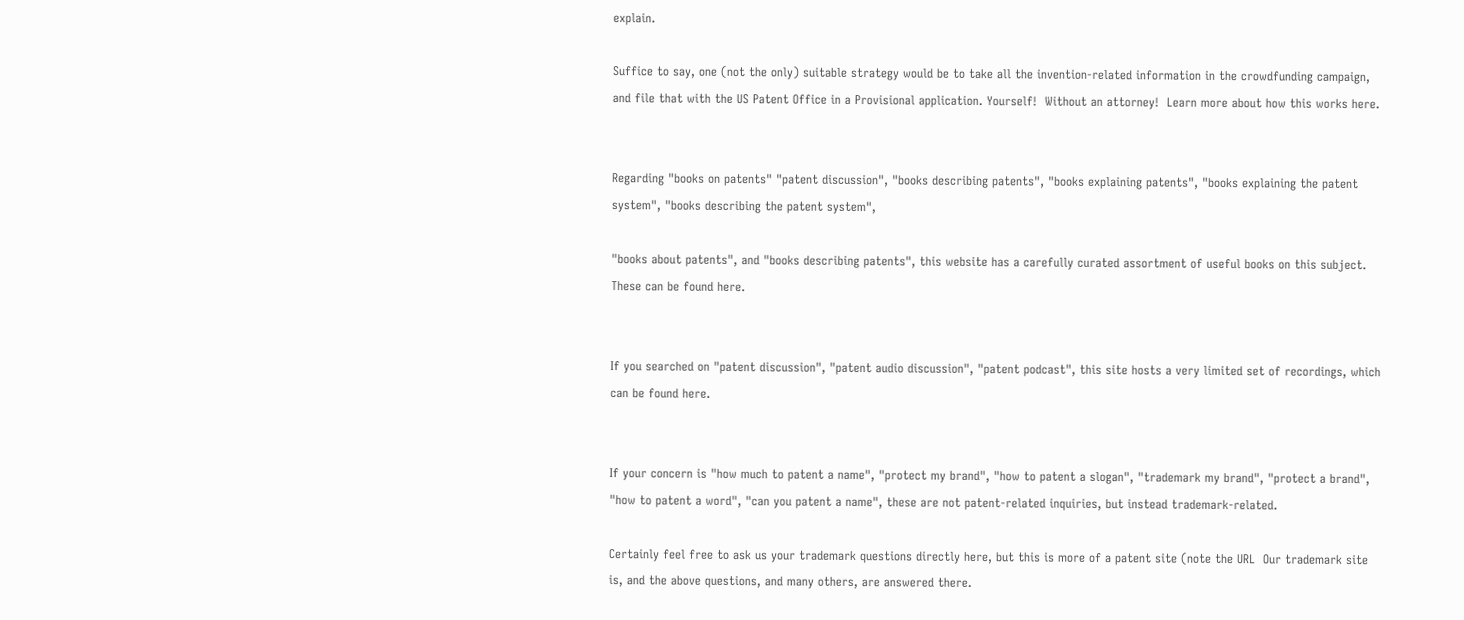explain.

Suffice to say, one (not the only) suitable strategy would be to take all the invention-related information in the crowdfunding campaign, and file that with the US Patent Office in a Provisional application. Yourself!  Without an attorney!  Learn more about how this works here.


Regarding "books on patents" "patent discussion", "books describing patents", "books explaining patents", "books explaining the patent system", "books describing the patent system",

"books about patents", and "books describing patents", this website has a carefully curated assortment of useful books on this subject. These can be found here.


If you searched on "patent discussion", "patent audio discussion", "patent podcast", this site hosts a very limited set of recordings, which can be found here.


If your concern is "how much to patent a name", "protect my brand", "how to patent a slogan", "trademark my brand", "protect a brand", "how to patent a word", "can you patent a name", these are not patent-related inquiries, but instead trademark-related.

Certainly feel free to ask us your trademark questions directly here, but this is more of a patent site (note the URL  Our trademark site is, and the above questions, and many others, are answered there.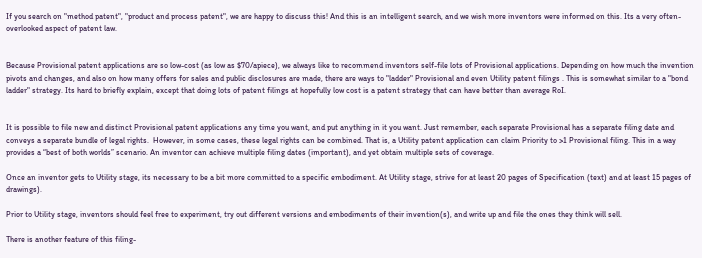If you search on "method patent", "product and process patent", we are happy to discuss this! And this is an intelligent search, and we wish more inventors were informed on this. Its a very often-overlooked aspect of patent law.


Because Provisional patent applications are so low-cost (as low as $70/apiece), we always like to recommend inventors self-file lots of Provisional applications. Depending on how much the invention pivots and changes, and also on how many offers for sales and public disclosures are made, there are ways to "ladder" Provisional and even Utility patent filings . This is somewhat similar to a "bond ladder" strategy. Its hard to briefly explain, except that doing lots of patent filings at hopefully low cost is a patent strategy that can have better than average RoI.


It is possible to file new and distinct Provisional patent applications any time you want, and put anything in it you want. Just remember, each separate Provisional has a separate filing date and conveys a separate bundle of legal rights.  However, in some cases, these legal rights can be combined. That is, a Utility patent application can claim Priority to >1 Provisional filing. This in a way provides a “best of both worlds” scenario. An inventor can achieve multiple filing dates (important), and yet obtain multiple sets of coverage.

Once an inventor gets to Utility stage, its necessary to be a bit more committed to a specific embodiment. At Utility stage, strive for at least 20 pages of Specification (text) and at least 15 pages of drawings).

Prior to Utility stage, inventors should feel free to experiment, try out different versions and embodiments of their invention(s), and write up and file the ones they think will sell.

There is another feature of this filing-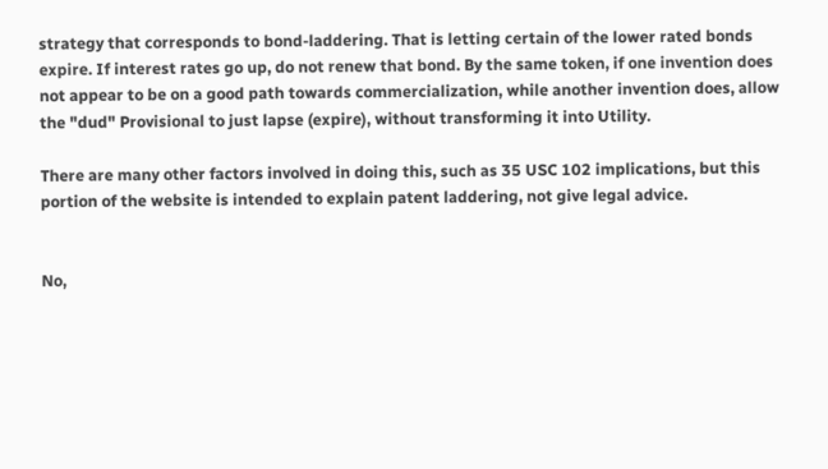strategy that corresponds to bond-laddering. That is letting certain of the lower rated bonds expire. If interest rates go up, do not renew that bond. By the same token, if one invention does not appear to be on a good path towards commercialization, while another invention does, allow the "dud" Provisional to just lapse (expire), without transforming it into Utility.

There are many other factors involved in doing this, such as 35 USC 102 implications, but this portion of the website is intended to explain patent laddering, not give legal advice.


No,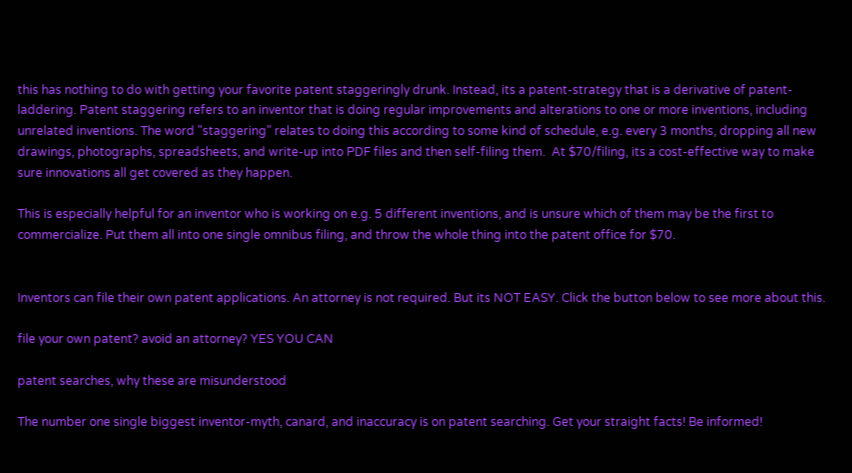this has nothing to do with getting your favorite patent staggeringly drunk. Instead, its a patent-strategy that is a derivative of patent-laddering. Patent staggering refers to an inventor that is doing regular improvements and alterations to one or more inventions, including unrelated inventions. The word "staggering" relates to doing this according to some kind of schedule, e.g. every 3 months, dropping all new drawings, photographs, spreadsheets, and write-up into PDF files and then self-filing them.  At $70/filing, its a cost-effective way to make sure innovations all get covered as they happen.

This is especially helpful for an inventor who is working on e.g. 5 different inventions, and is unsure which of them may be the first to commercialize. Put them all into one single omnibus filing, and throw the whole thing into the patent office for $70.


Inventors can file their own patent applications. An attorney is not required. But its NOT EASY. Click the button below to see more about this.

file your own patent? avoid an attorney? YES YOU CAN

patent searches, why these are misunderstood

The number one single biggest inventor-myth, canard, and inaccuracy is on patent searching. Get your straight facts! Be informed!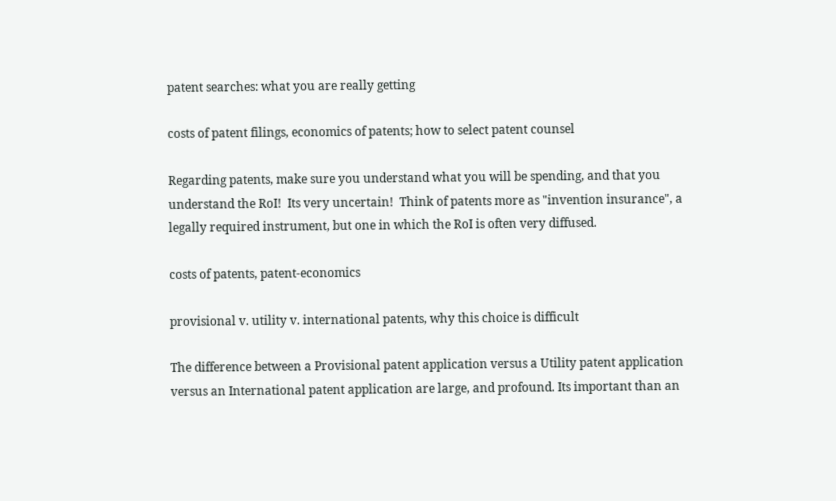patent searches: what you are really getting

costs of patent filings, economics of patents; how to select patent counsel

Regarding patents, make sure you understand what you will be spending, and that you understand the RoI!  Its very uncertain!  Think of patents more as "invention insurance", a legally required instrument, but one in which the RoI is often very diffused.

costs of patents, patent-economics

provisional v. utility v. international patents, why this choice is difficult

The difference between a Provisional patent application versus a Utility patent application versus an International patent application are large, and profound. Its important than an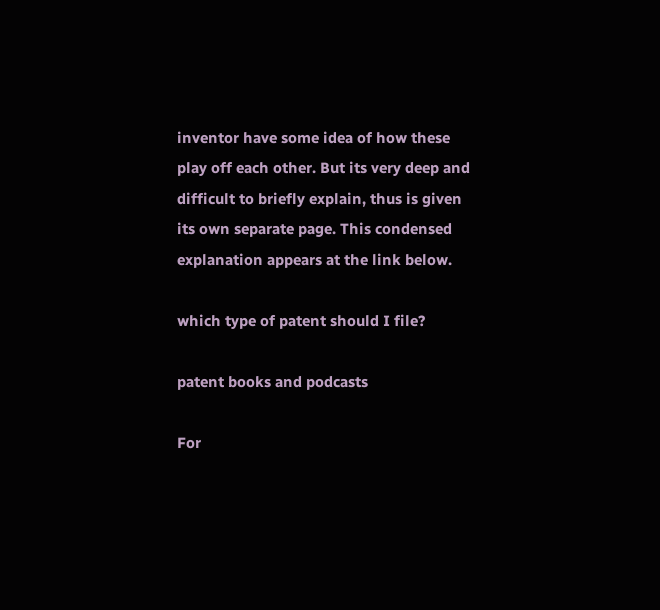inventor have some idea of how these play off each other. But its very deep and difficult to briefly explain, thus is given its own separate page. This condensed explanation appears at the link below.

which type of patent should I file?

patent books and podcasts

For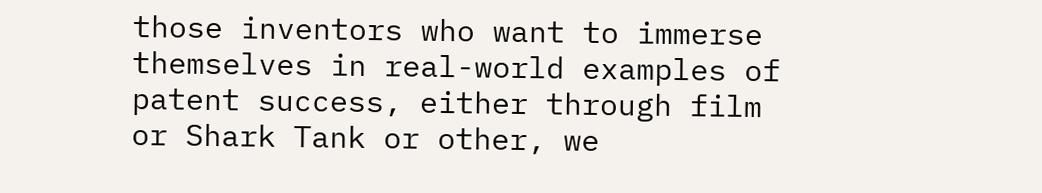those inventors who want to immerse themselves in real-world examples of patent success, either through film or Shark Tank or other, we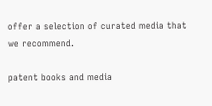offer a selection of curated media that we recommend.

patent books and media